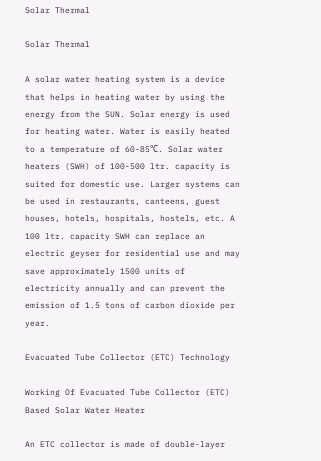Solar Thermal

Solar Thermal

A solar water heating system is a device that helps in heating water by using the energy from the SUN. Solar energy is used for heating water. Water is easily heated to a temperature of 60-85℃. Solar water heaters (SWH) of 100-500 ltr. capacity is suited for domestic use. Larger systems can be used in restaurants, canteens, guest houses, hotels, hospitals, hostels, etc. A 100 ltr. capacity SWH can replace an electric geyser for residential use and may save approximately 1500 units of electricity annually and can prevent the emission of 1.5 tons of carbon dioxide per year.

Evacuated Tube Collector (ETC) Technology

Working Of Evacuated Tube Collector (ETC) Based Solar Water Heater

An ETC collector is made of double-layer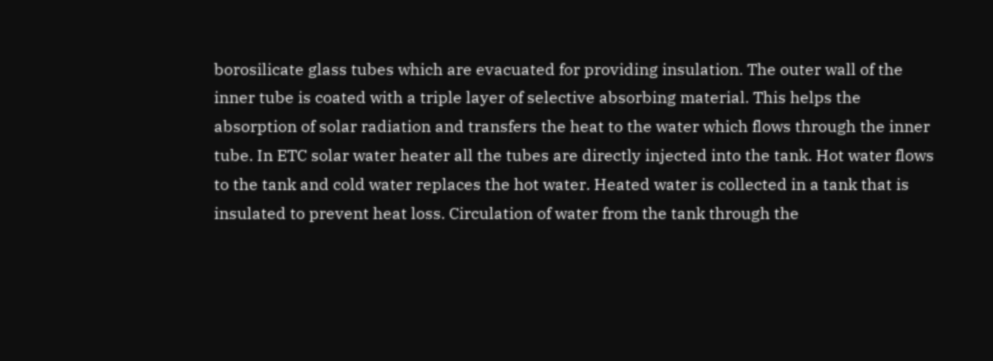borosilicate glass tubes which are evacuated for providing insulation. The outer wall of the inner tube is coated with a triple layer of selective absorbing material. This helps the absorption of solar radiation and transfers the heat to the water which flows through the inner tube. In ETC solar water heater all the tubes are directly injected into the tank. Hot water flows to the tank and cold water replaces the hot water. Heated water is collected in a tank that is insulated to prevent heat loss. Circulation of water from the tank through the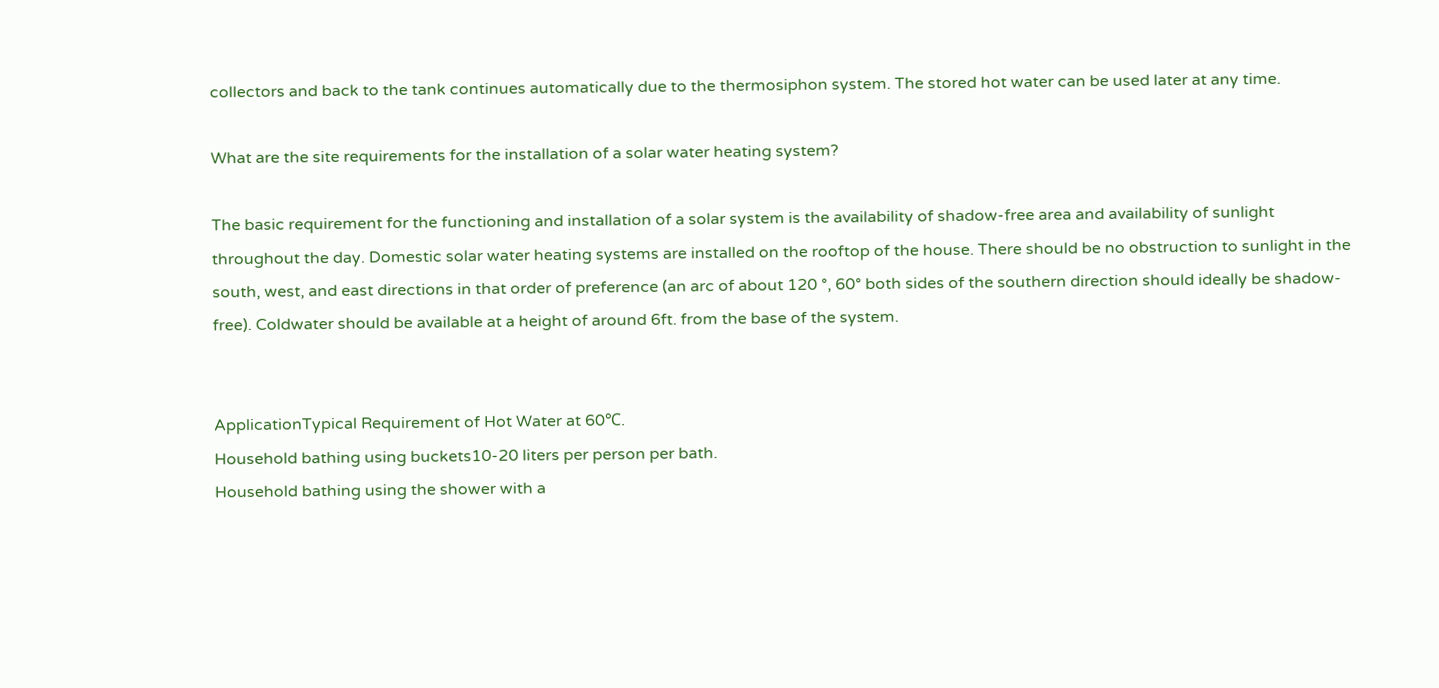collectors and back to the tank continues automatically due to the thermosiphon system. The stored hot water can be used later at any time.

What are the site requirements for the installation of a solar water heating system?

The basic requirement for the functioning and installation of a solar system is the availability of shadow-free area and availability of sunlight throughout the day. Domestic solar water heating systems are installed on the rooftop of the house. There should be no obstruction to sunlight in the south, west, and east directions in that order of preference (an arc of about 120 °, 60° both sides of the southern direction should ideally be shadow-free). Coldwater should be available at a height of around 6ft. from the base of the system.


ApplicationTypical Requirement of Hot Water at 60℃.
Household bathing using buckets10-20 liters per person per bath.
Household bathing using the shower with a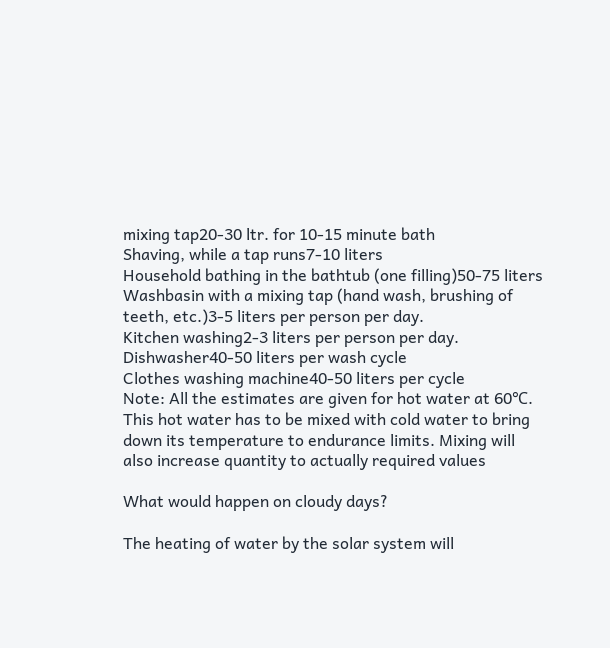mixing tap20-30 ltr. for 10-15 minute bath
Shaving, while a tap runs7-10 liters
Household bathing in the bathtub (one filling)50-75 liters
Washbasin with a mixing tap (hand wash, brushing of teeth, etc.)3-5 liters per person per day.
Kitchen washing2-3 liters per person per day.
Dishwasher40-50 liters per wash cycle
Clothes washing machine40-50 liters per cycle
Note: All the estimates are given for hot water at 60℃. This hot water has to be mixed with cold water to bring down its temperature to endurance limits. Mixing will also increase quantity to actually required values

What would happen on cloudy days?

The heating of water by the solar system will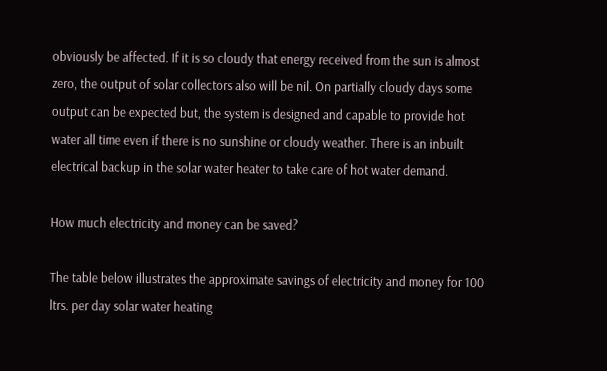obviously be affected. If it is so cloudy that energy received from the sun is almost zero, the output of solar collectors also will be nil. On partially cloudy days some output can be expected but, the system is designed and capable to provide hot water all time even if there is no sunshine or cloudy weather. There is an inbuilt electrical backup in the solar water heater to take care of hot water demand.

How much electricity and money can be saved?

The table below illustrates the approximate savings of electricity and money for 100 ltrs. per day solar water heating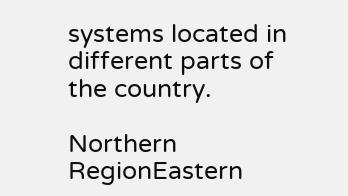systems located in different parts of the country.

Northern RegionEastern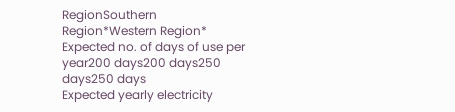RegionSouthern Region*Western Region*
Expected no. of days of use per year200 days200 days250 days250 days
Expected yearly electricity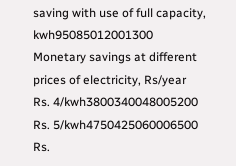saving with use of full capacity, kwh95085012001300
Monetary savings at different prices of electricity, Rs/year
Rs. 4/kwh3800340048005200
Rs. 5/kwh4750425060006500
Rs.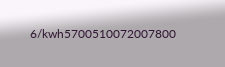6/kwh5700510072007800